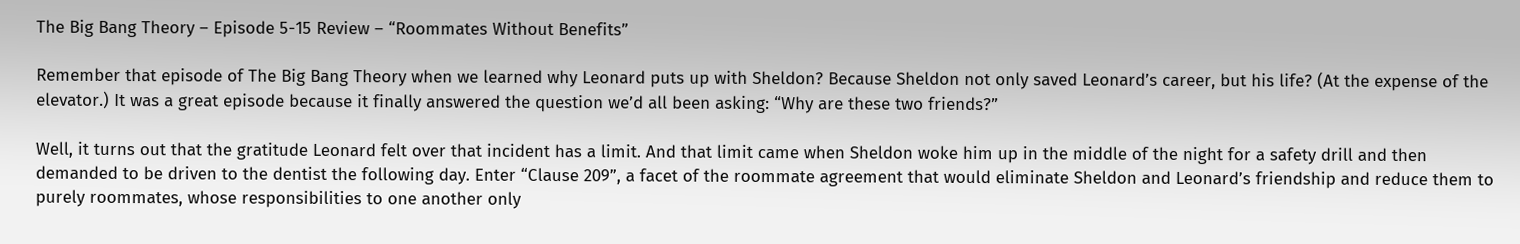The Big Bang Theory – Episode 5-15 Review – “Roommates Without Benefits”

Remember that episode of The Big Bang Theory when we learned why Leonard puts up with Sheldon? Because Sheldon not only saved Leonard’s career, but his life? (At the expense of the elevator.) It was a great episode because it finally answered the question we’d all been asking: “Why are these two friends?”

Well, it turns out that the gratitude Leonard felt over that incident has a limit. And that limit came when Sheldon woke him up in the middle of the night for a safety drill and then demanded to be driven to the dentist the following day. Enter “Clause 209”, a facet of the roommate agreement that would eliminate Sheldon and Leonard’s friendship and reduce them to purely roommates, whose responsibilities to one another only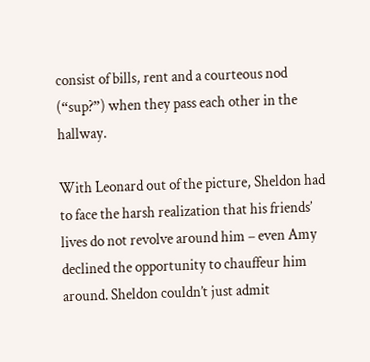consist of bills, rent and a courteous nod (“sup?”) when they pass each other in the hallway.

With Leonard out of the picture, Sheldon had to face the harsh realization that his friends’ lives do not revolve around him – even Amy declined the opportunity to chauffeur him around. Sheldon couldn’t just admit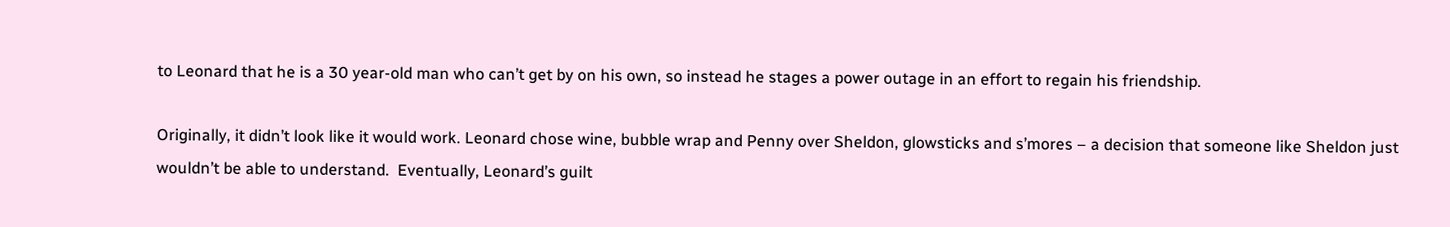to Leonard that he is a 30 year-old man who can’t get by on his own, so instead he stages a power outage in an effort to regain his friendship.

Originally, it didn’t look like it would work. Leonard chose wine, bubble wrap and Penny over Sheldon, glowsticks and s’mores – a decision that someone like Sheldon just wouldn’t be able to understand.  Eventually, Leonard’s guilt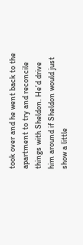took over and he went back to the apartment to try and reconcile things with Sheldon. He’d drive him around if Sheldon would just show a little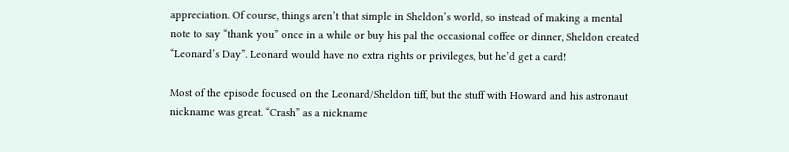appreciation. Of course, things aren’t that simple in Sheldon’s world, so instead of making a mental note to say “thank you” once in a while or buy his pal the occasional coffee or dinner, Sheldon created “Leonard’s Day”. Leonard would have no extra rights or privileges, but he’d get a card!

Most of the episode focused on the Leonard/Sheldon tiff, but the stuff with Howard and his astronaut nickname was great. “Crash” as a nickname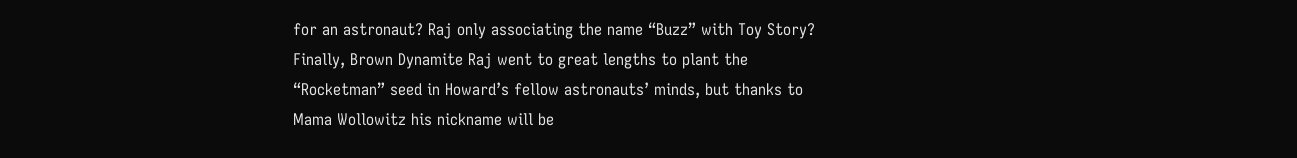for an astronaut? Raj only associating the name “Buzz” with Toy Story? Finally, Brown Dynamite Raj went to great lengths to plant the “Rocketman” seed in Howard’s fellow astronauts’ minds, but thanks to Mama Wollowitz his nickname will be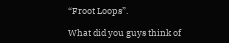“Froot Loops”.

What did you guys think of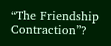“The Friendship Contraction”?